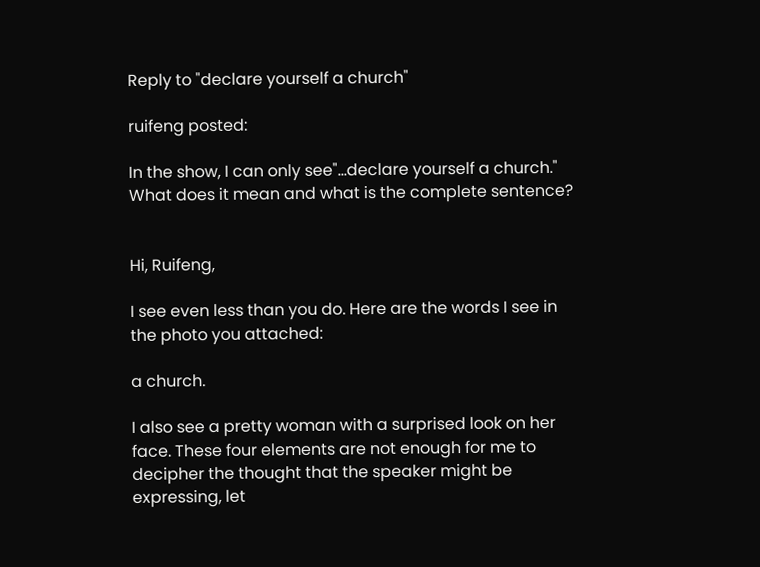Reply to "declare yourself a church"

ruifeng posted:

In the show, I can only see"...declare yourself a church." What does it mean and what is the complete sentence?


Hi, Ruifeng,

I see even less than you do. Here are the words I see in the photo you attached:

a church.

I also see a pretty woman with a surprised look on her face. These four elements are not enough for me to decipher the thought that the speaker might be expressing, let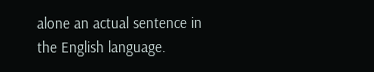alone an actual sentence in the English language.